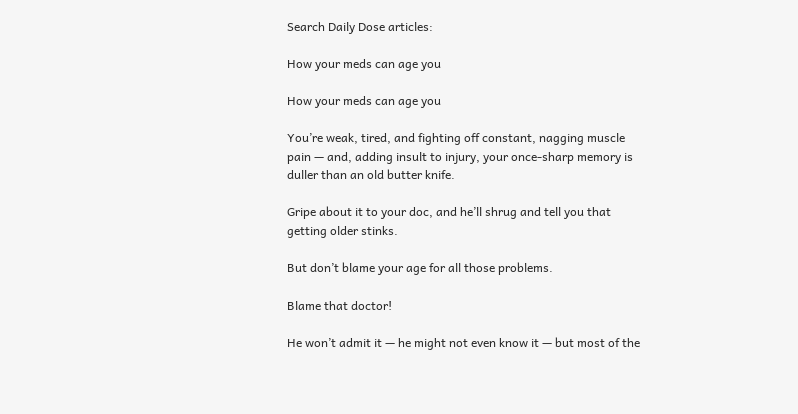Search Daily Dose articles:

How your meds can age you

How your meds can age you

You’re weak, tired, and fighting off constant, nagging muscle pain — and, adding insult to injury, your once-sharp memory is duller than an old butter knife.

Gripe about it to your doc, and he’ll shrug and tell you that getting older stinks.

But don’t blame your age for all those problems.

Blame that doctor!

He won’t admit it — he might not even know it — but most of the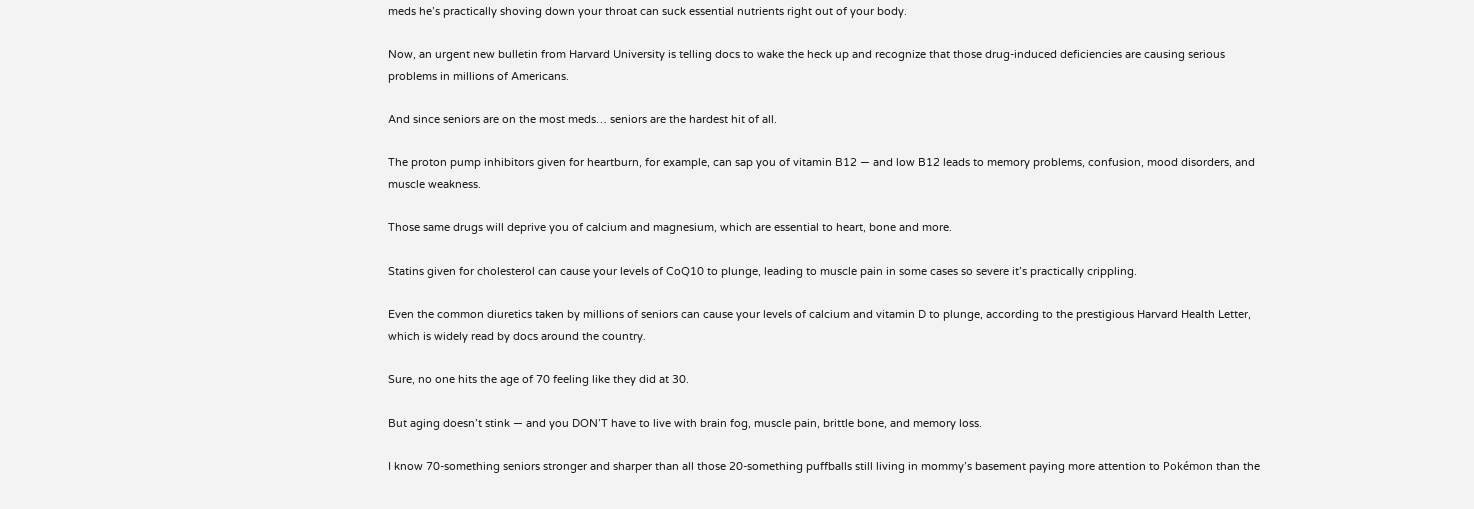meds he’s practically shoving down your throat can suck essential nutrients right out of your body.

Now, an urgent new bulletin from Harvard University is telling docs to wake the heck up and recognize that those drug-induced deficiencies are causing serious problems in millions of Americans.

And since seniors are on the most meds… seniors are the hardest hit of all.

The proton pump inhibitors given for heartburn, for example, can sap you of vitamin B12 — and low B12 leads to memory problems, confusion, mood disorders, and muscle weakness.

Those same drugs will deprive you of calcium and magnesium, which are essential to heart, bone and more.

Statins given for cholesterol can cause your levels of CoQ10 to plunge, leading to muscle pain in some cases so severe it’s practically crippling.

Even the common diuretics taken by millions of seniors can cause your levels of calcium and vitamin D to plunge, according to the prestigious Harvard Health Letter, which is widely read by docs around the country.

Sure, no one hits the age of 70 feeling like they did at 30.

But aging doesn’t stink — and you DON’T have to live with brain fog, muscle pain, brittle bone, and memory loss.

I know 70-something seniors stronger and sharper than all those 20-something puffballs still living in mommy’s basement paying more attention to Pokémon than the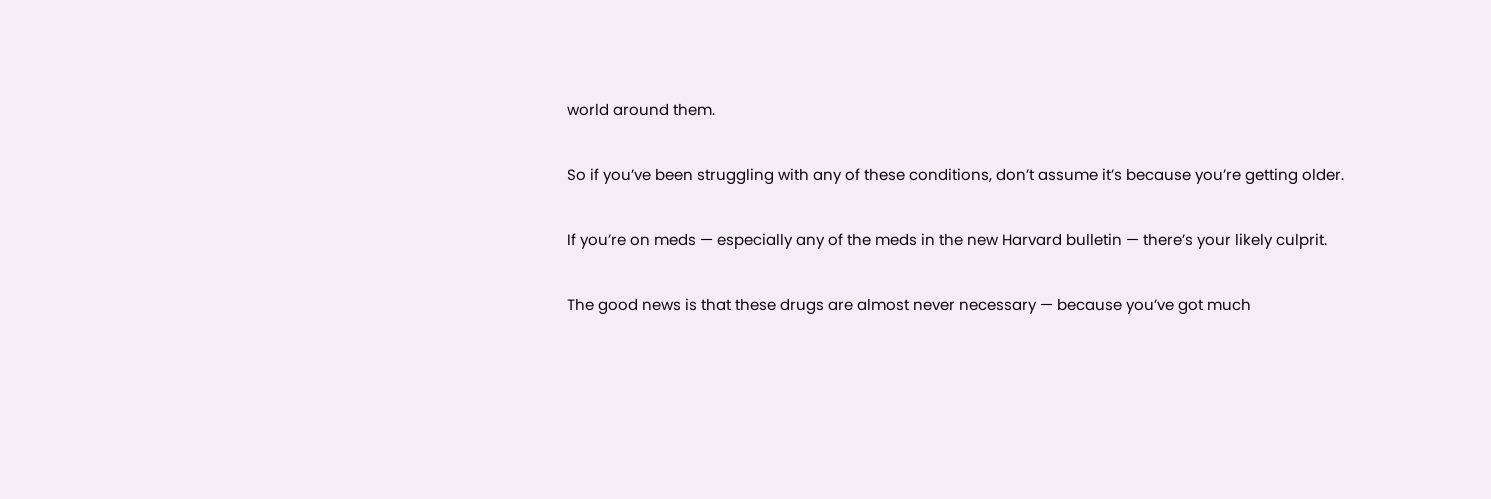world around them.

So if you’ve been struggling with any of these conditions, don’t assume it’s because you’re getting older.

If you’re on meds — especially any of the meds in the new Harvard bulletin — there’s your likely culprit.

The good news is that these drugs are almost never necessary — because you’ve got much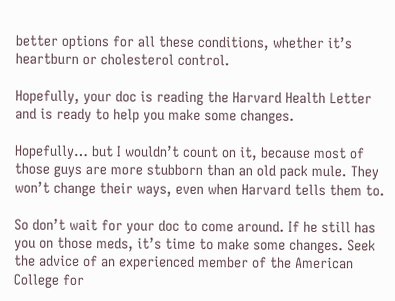better options for all these conditions, whether it’s heartburn or cholesterol control.

Hopefully, your doc is reading the Harvard Health Letter and is ready to help you make some changes.

Hopefully… but I wouldn’t count on it, because most of those guys are more stubborn than an old pack mule. They won’t change their ways, even when Harvard tells them to.

So don’t wait for your doc to come around. If he still has you on those meds, it’s time to make some changes. Seek the advice of an experienced member of the American College for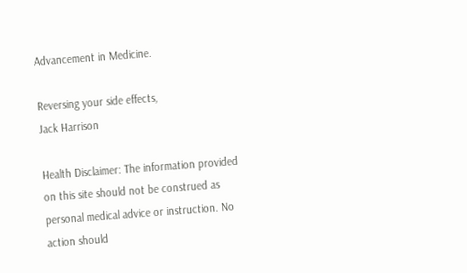Advancement in Medicine.

Reversing your side effects,
Jack Harrison

Health Disclaimer: The information provided on this site should not be construed as personal medical advice or instruction. No action should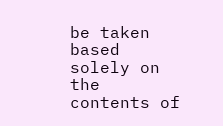be taken based solely on the contents of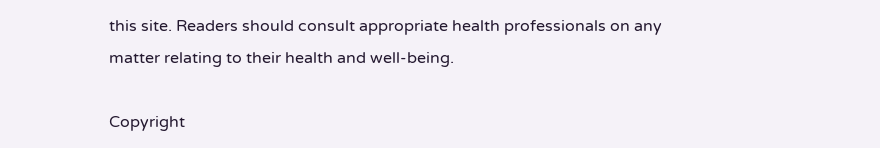this site. Readers should consult appropriate health professionals on any matter relating to their health and well-being.

Copyright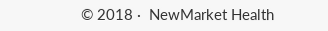© 2018 ·  NewMarket Health